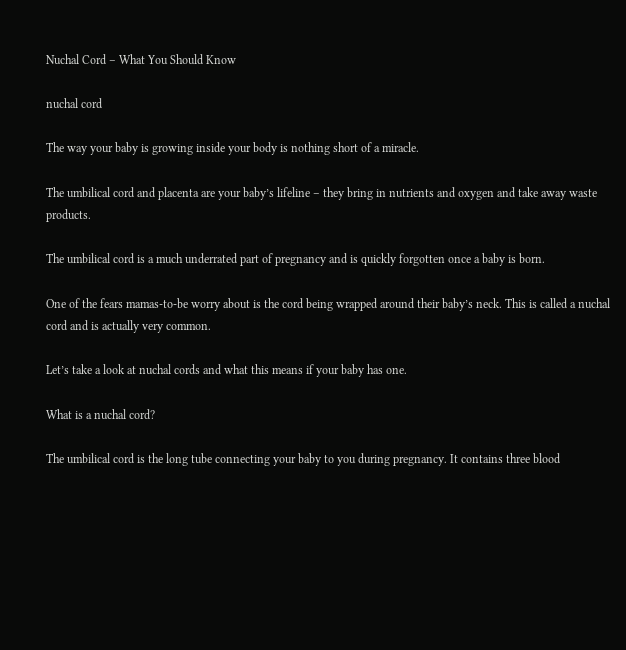Nuchal Cord – What You Should Know

nuchal cord

The way your baby is growing inside your body is nothing short of a miracle.

The umbilical cord and placenta are your baby’s lifeline – they bring in nutrients and oxygen and take away waste products.

The umbilical cord is a much underrated part of pregnancy and is quickly forgotten once a baby is born.

One of the fears mamas-to-be worry about is the cord being wrapped around their baby’s neck. This is called a nuchal cord and is actually very common.

Let’s take a look at nuchal cords and what this means if your baby has one.

What is a nuchal cord?

The umbilical cord is the long tube connecting your baby to you during pregnancy. It contains three blood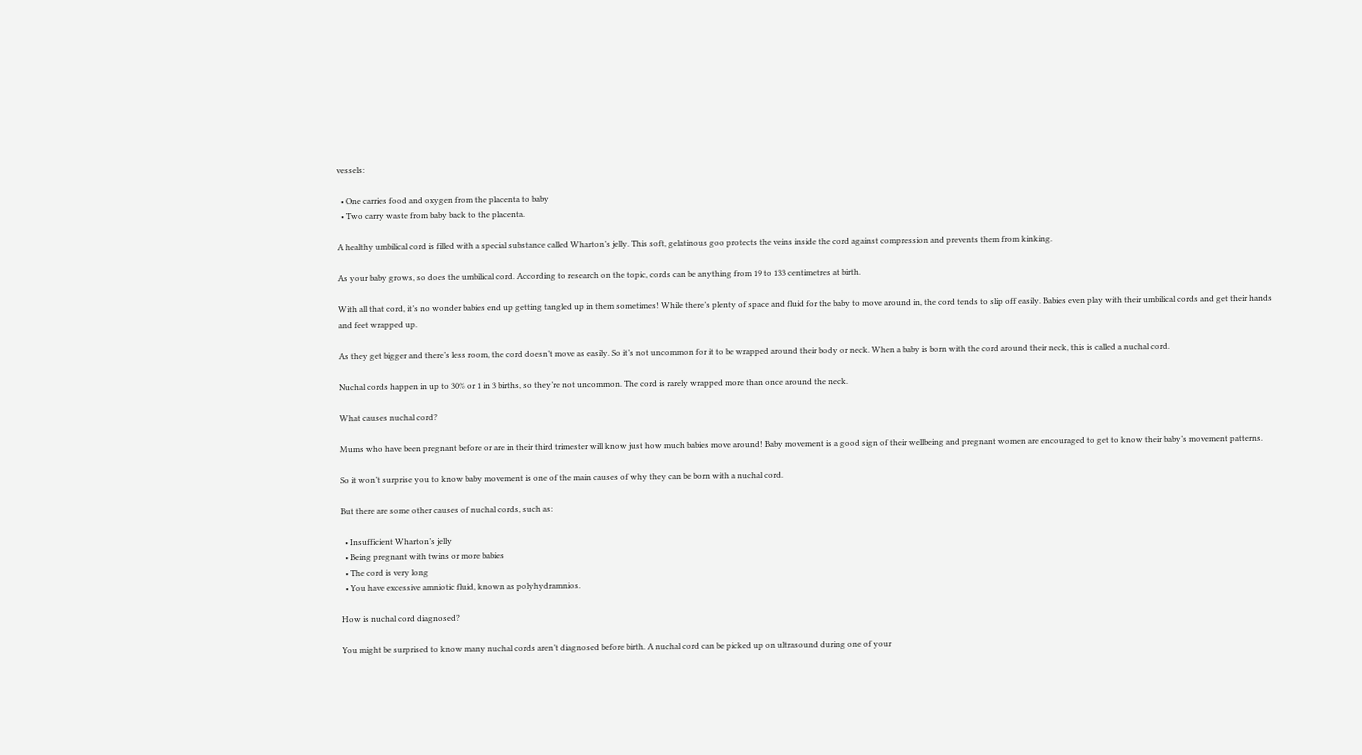vessels:

  • One carries food and oxygen from the placenta to baby
  • Two carry waste from baby back to the placenta.

A healthy umbilical cord is filled with a special substance called Wharton’s jelly. This soft, gelatinous goo protects the veins inside the cord against compression and prevents them from kinking.

As your baby grows, so does the umbilical cord. According to research on the topic, cords can be anything from 19 to 133 centimetres at birth.

With all that cord, it’s no wonder babies end up getting tangled up in them sometimes! While there’s plenty of space and fluid for the baby to move around in, the cord tends to slip off easily. Babies even play with their umbilical cords and get their hands and feet wrapped up.

As they get bigger and there’s less room, the cord doesn’t move as easily. So it’s not uncommon for it to be wrapped around their body or neck. When a baby is born with the cord around their neck, this is called a nuchal cord.

Nuchal cords happen in up to 30% or 1 in 3 births, so they’re not uncommon. The cord is rarely wrapped more than once around the neck.

What causes nuchal cord?

Mums who have been pregnant before or are in their third trimester will know just how much babies move around! Baby movement is a good sign of their wellbeing and pregnant women are encouraged to get to know their baby’s movement patterns.

So it won’t surprise you to know baby movement is one of the main causes of why they can be born with a nuchal cord.

But there are some other causes of nuchal cords, such as:

  • Insufficient Wharton’s jelly
  • Being pregnant with twins or more babies
  • The cord is very long
  • You have excessive amniotic fluid, known as polyhydramnios.

How is nuchal cord diagnosed?

You might be surprised to know many nuchal cords aren’t diagnosed before birth. A nuchal cord can be picked up on ultrasound during one of your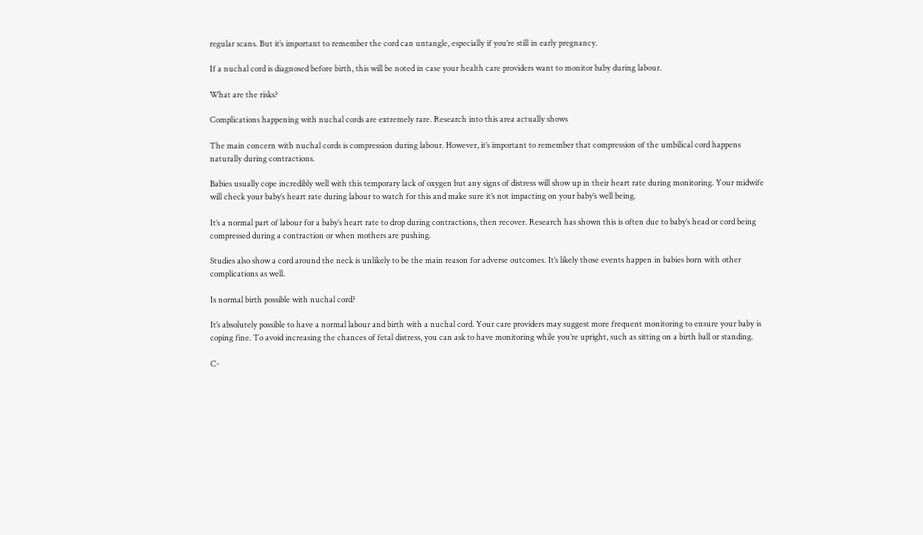regular scans. But it’s important to remember the cord can untangle, especially if you’re still in early pregnancy.

If a nuchal cord is diagnosed before birth, this will be noted in case your health care providers want to monitor baby during labour.

What are the risks?

Complications happening with nuchal cords are extremely rare. Research into this area actually shows

The main concern with nuchal cords is compression during labour. However, it’s important to remember that compression of the umbilical cord happens naturally during contractions.

Babies usually cope incredibly well with this temporary lack of oxygen but any signs of distress will show up in their heart rate during monitoring. Your midwife will check your baby’s heart rate during labour to watch for this and make sure it’s not impacting on your baby’s well being.

It’s a normal part of labour for a baby’s heart rate to drop during contractions, then recover. Research has shown this is often due to baby’s head or cord being compressed during a contraction or when mothers are pushing.

Studies also show a cord around the neck is unlikely to be the main reason for adverse outcomes. It’s likely those events happen in babies born with other complications as well.

Is normal birth possible with nuchal cord?

It’s absolutely possible to have a normal labour and birth with a nuchal cord. Your care providers may suggest more frequent monitoring to ensure your baby is coping fine. To avoid increasing the chances of fetal distress, you can ask to have monitoring while you’re upright, such as sitting on a birth ball or standing.

C-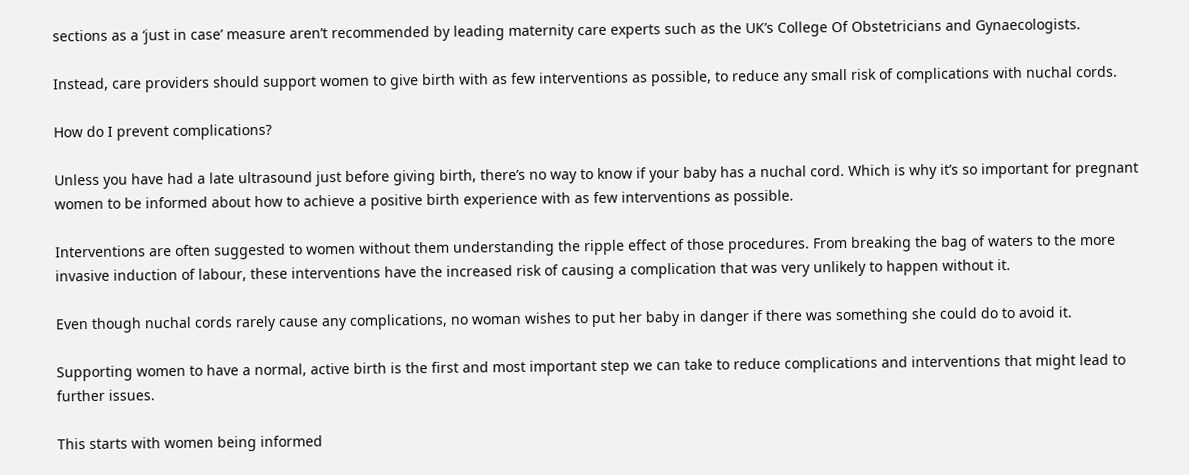sections as a ‘just in case’ measure aren’t recommended by leading maternity care experts such as the UK’s College Of Obstetricians and Gynaecologists.

Instead, care providers should support women to give birth with as few interventions as possible, to reduce any small risk of complications with nuchal cords.

How do I prevent complications?

Unless you have had a late ultrasound just before giving birth, there’s no way to know if your baby has a nuchal cord. Which is why it’s so important for pregnant women to be informed about how to achieve a positive birth experience with as few interventions as possible.

Interventions are often suggested to women without them understanding the ripple effect of those procedures. From breaking the bag of waters to the more invasive induction of labour, these interventions have the increased risk of causing a complication that was very unlikely to happen without it.

Even though nuchal cords rarely cause any complications, no woman wishes to put her baby in danger if there was something she could do to avoid it.

Supporting women to have a normal, active birth is the first and most important step we can take to reduce complications and interventions that might lead to further issues.

This starts with women being informed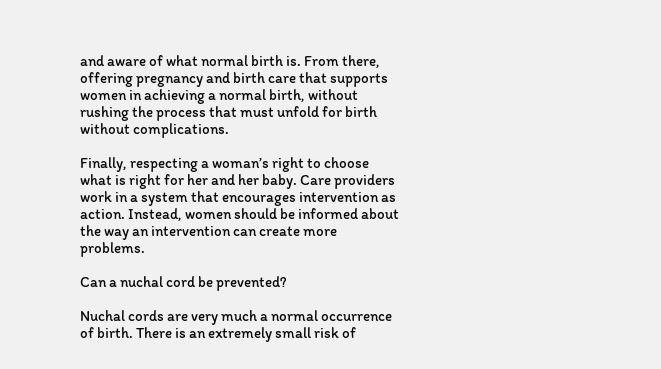and aware of what normal birth is. From there, offering pregnancy and birth care that supports women in achieving a normal birth, without rushing the process that must unfold for birth without complications.

Finally, respecting a woman’s right to choose what is right for her and her baby. Care providers work in a system that encourages intervention as action. Instead, women should be informed about the way an intervention can create more problems.

Can a nuchal cord be prevented?

Nuchal cords are very much a normal occurrence of birth. There is an extremely small risk of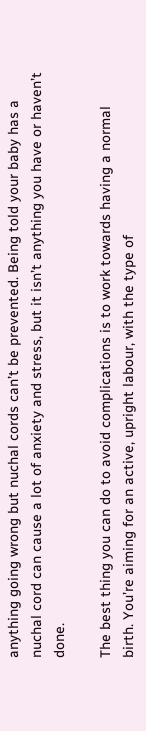anything going wrong but nuchal cords can’t be prevented. Being told your baby has a nuchal cord can cause a lot of anxiety and stress, but it isn’t anything you have or haven’t done.

The best thing you can do to avoid complications is to work towards having a normal birth. You’re aiming for an active, upright labour, with the type of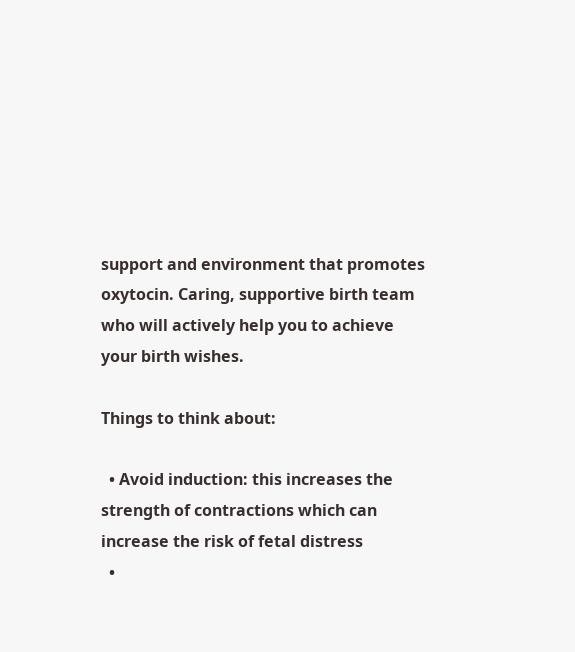support and environment that promotes oxytocin. Caring, supportive birth team who will actively help you to achieve your birth wishes.

Things to think about:

  • Avoid induction: this increases the strength of contractions which can increase the risk of fetal distress
  •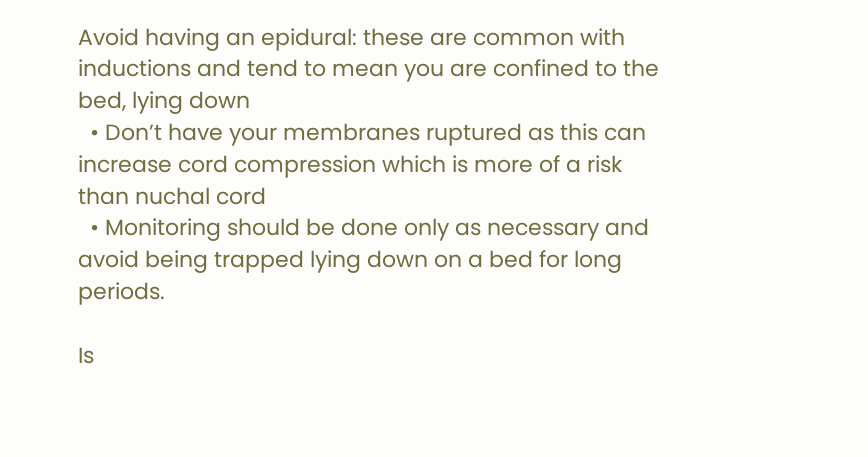Avoid having an epidural: these are common with inductions and tend to mean you are confined to the bed, lying down
  • Don’t have your membranes ruptured as this can increase cord compression which is more of a risk than nuchal cord
  • Monitoring should be done only as necessary and avoid being trapped lying down on a bed for long periods.

Is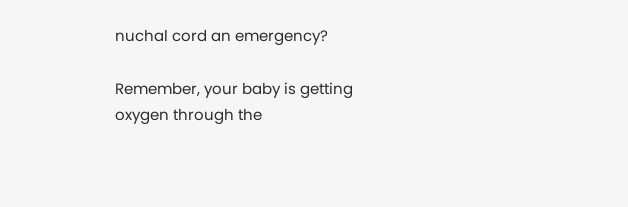nuchal cord an emergency?

Remember, your baby is getting oxygen through the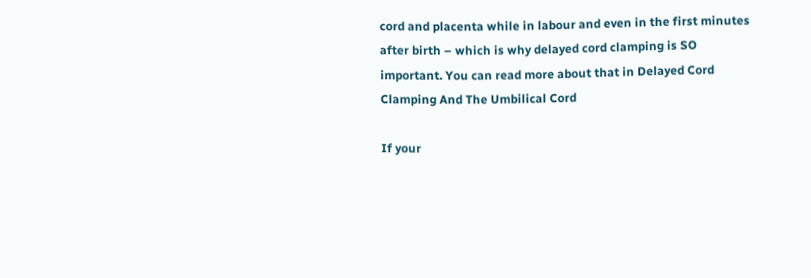cord and placenta while in labour and even in the first minutes after birth – which is why delayed cord clamping is SO important. You can read more about that in Delayed Cord Clamping And The Umbilical Cord

If your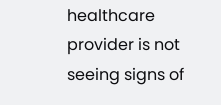healthcare provider is not seeing signs of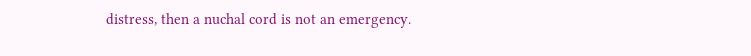distress, then a nuchal cord is not an emergency.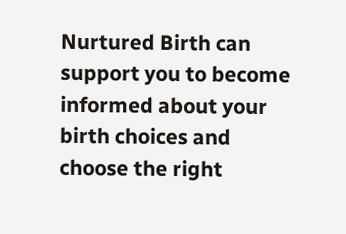Nurtured Birth can support you to become informed about your birth choices and choose the right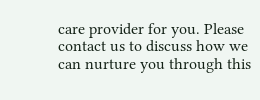care provider for you. Please contact us to discuss how we can nurture you through this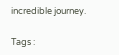incredible journey.

Tags :